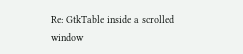Re: GtkTable inside a scrolled window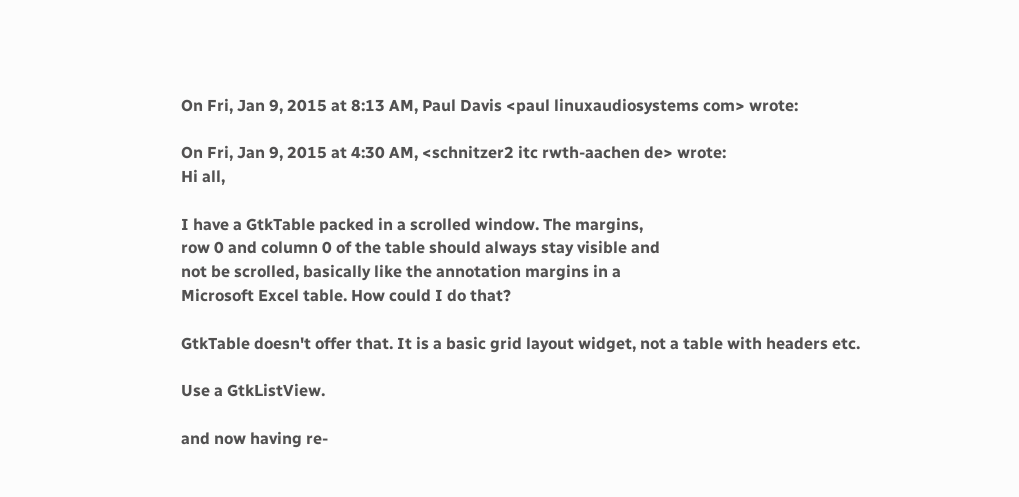On Fri, Jan 9, 2015 at 8:13 AM, Paul Davis <paul linuxaudiosystems com> wrote:

On Fri, Jan 9, 2015 at 4:30 AM, <schnitzer2 itc rwth-aachen de> wrote:
Hi all,

I have a GtkTable packed in a scrolled window. The margins,
row 0 and column 0 of the table should always stay visible and
not be scrolled, basically like the annotation margins in a
Microsoft Excel table. How could I do that?

GtkTable doesn't offer that. It is a basic grid layout widget, not a table with headers etc.

Use a GtkListView.

and now having re-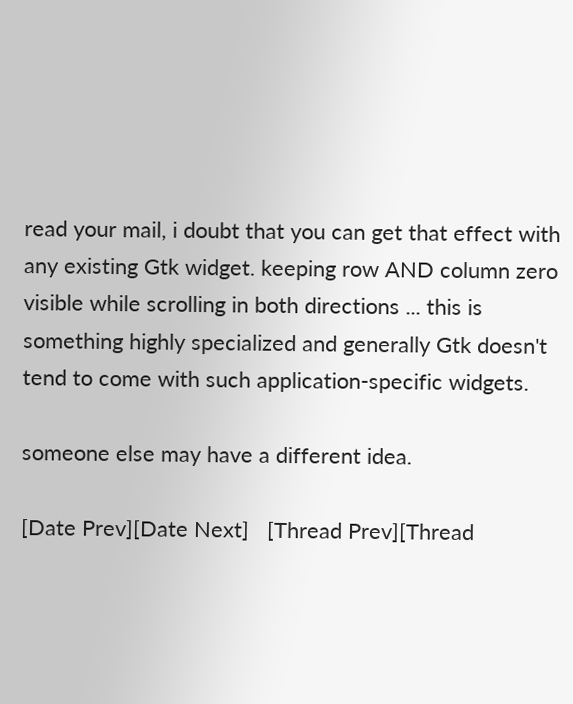read your mail, i doubt that you can get that effect with any existing Gtk widget. keeping row AND column zero visible while scrolling in both directions ... this is something highly specialized and generally Gtk doesn't tend to come with such application-specific widgets.

someone else may have a different idea.

[Date Prev][Date Next]   [Thread Prev][Thread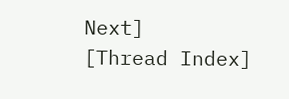Next]   [Thread Index]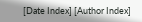[Date Index] [Author Index]